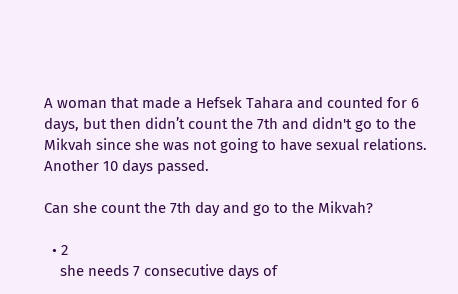A woman that made a Hefsek Tahara and counted for 6 days, but then didn’t count the 7th and didn't go to the Mikvah since she was not going to have sexual relations. Another 10 days passed.

Can she count the 7th day and go to the Mikvah?

  • 2
    she needs 7 consecutive days of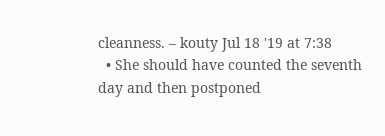cleanness. – kouty Jul 18 '19 at 7:38
  • She should have counted the seventh day and then postponed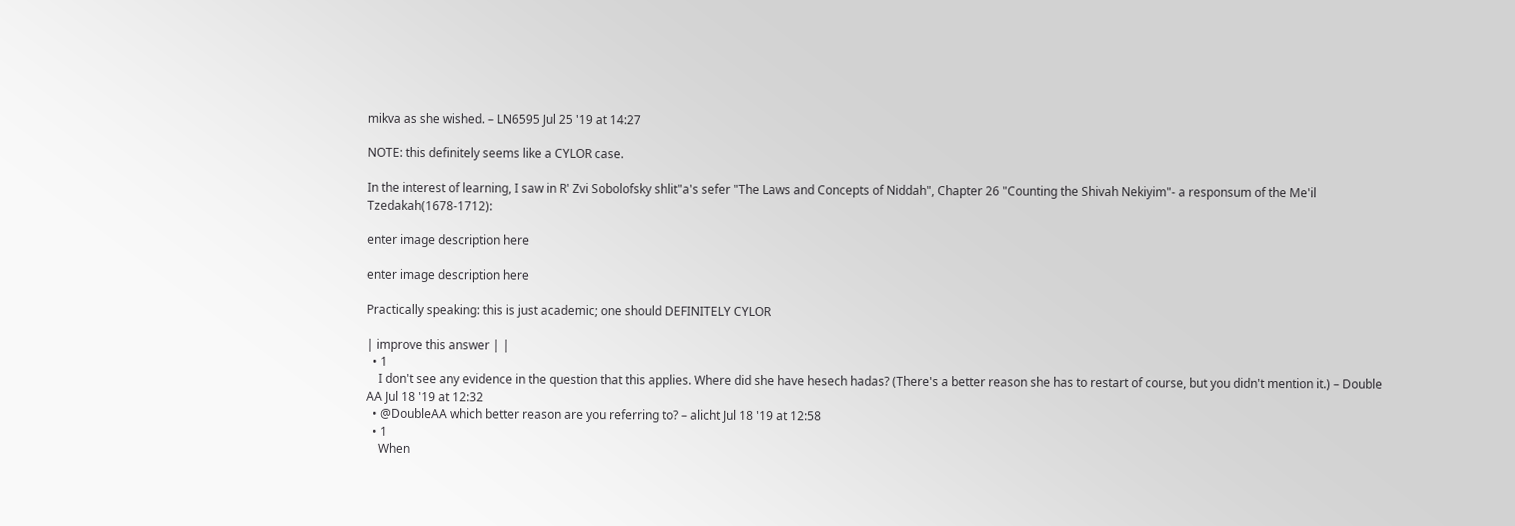mikva as she wished. – LN6595 Jul 25 '19 at 14:27

NOTE: this definitely seems like a CYLOR case.

In the interest of learning, I saw in R' Zvi Sobolofsky shlit"a's sefer "The Laws and Concepts of Niddah", Chapter 26 "Counting the Shivah Nekiyim"- a responsum of the Me'il Tzedakah(1678-1712):

enter image description here

enter image description here

Practically speaking: this is just academic; one should DEFINITELY CYLOR

| improve this answer | |
  • 1
    I don't see any evidence in the question that this applies. Where did she have hesech hadas? (There's a better reason she has to restart of course, but you didn't mention it.) – Double AA Jul 18 '19 at 12:32
  • @DoubleAA which better reason are you referring to? – alicht Jul 18 '19 at 12:58
  • 1
    When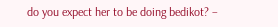do you expect her to be doing bedikot? –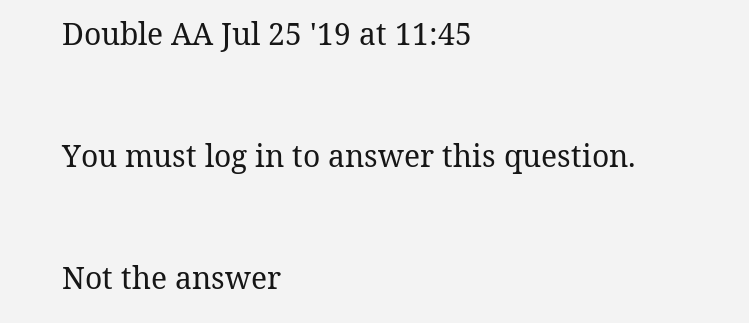Double AA Jul 25 '19 at 11:45

You must log in to answer this question.

Not the answer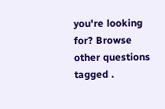you're looking for? Browse other questions tagged .